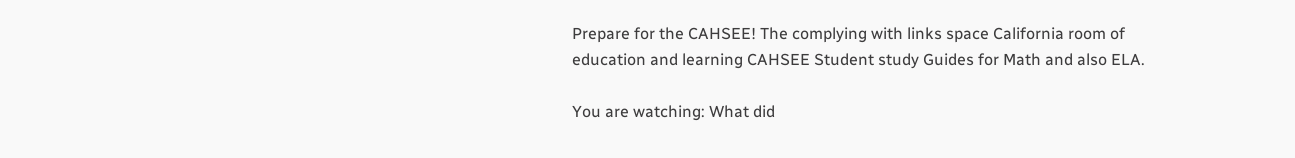Prepare for the CAHSEE! The complying with links space California room of education and learning CAHSEE Student study Guides for Math and also ELA.

You are watching: What did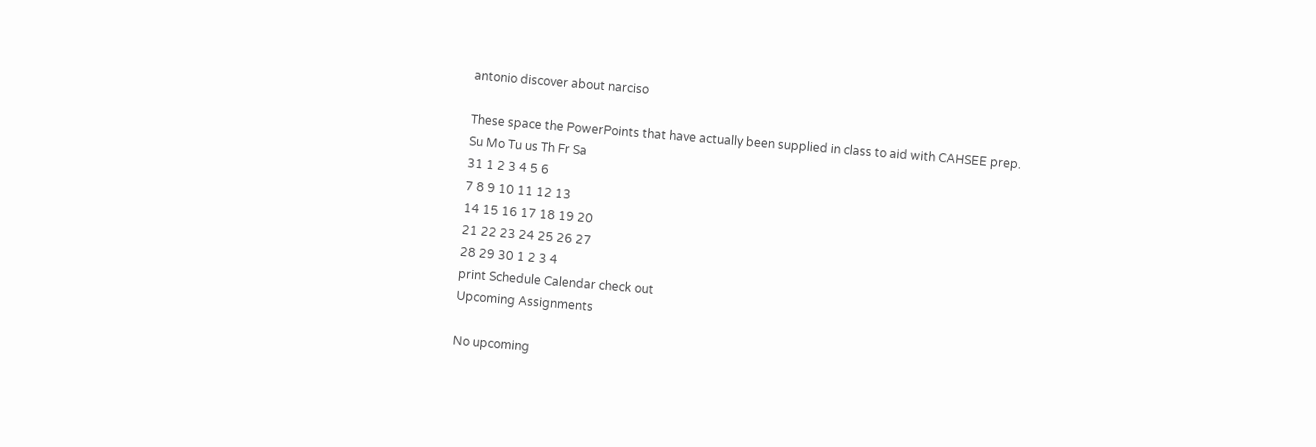antonio discover about narciso

These space the PowerPoints that have actually been supplied in class to aid with CAHSEE prep.
Su Mo Tu us Th Fr Sa
31 1 2 3 4 5 6
7 8 9 10 11 12 13
14 15 16 17 18 19 20
21 22 23 24 25 26 27
28 29 30 1 2 3 4
print Schedule Calendar check out
Upcoming Assignments

No upcoming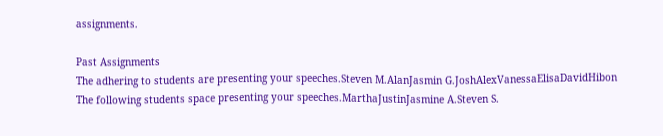assignments.

Past Assignments
The adhering to students are presenting your speeches.Steven M.AlanJasmin G.JoshAlexVanessaElisaDavidHibon
The following students space presenting your speeches.MarthaJustinJasmine A.Steven S.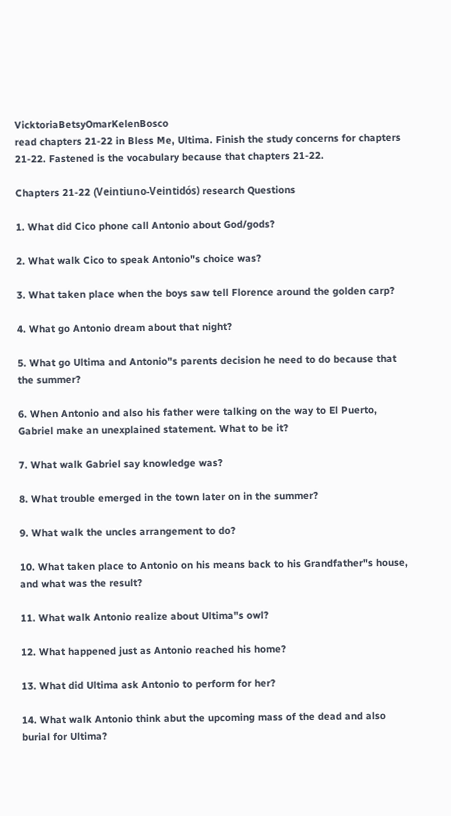VicktoriaBetsyOmarKelenBosco
read chapters 21-22 in Bless Me, Ultima. Finish the study concerns for chapters 21-22. Fastened is the vocabulary because that chapters 21-22.

Chapters 21-22 (Veintiuno-Veintidós) research Questions

1. What did Cico phone call Antonio about God/gods?

2. What walk Cico to speak Antonio"s choice was?

3. What taken place when the boys saw tell Florence around the golden carp?

4. What go Antonio dream about that night?

5. What go Ultima and Antonio"s parents decision he need to do because that the summer?

6. When Antonio and also his father were talking on the way to El Puerto, Gabriel make an unexplained statement. What to be it?

7. What walk Gabriel say knowledge was?

8. What trouble emerged in the town later on in the summer?

9. What walk the uncles arrangement to do?

10. What taken place to Antonio on his means back to his Grandfather"s house, and what was the result?

11. What walk Antonio realize about Ultima"s owl?

12. What happened just as Antonio reached his home?

13. What did Ultima ask Antonio to perform for her?

14. What walk Antonio think abut the upcoming mass of the dead and also burial for Ultima?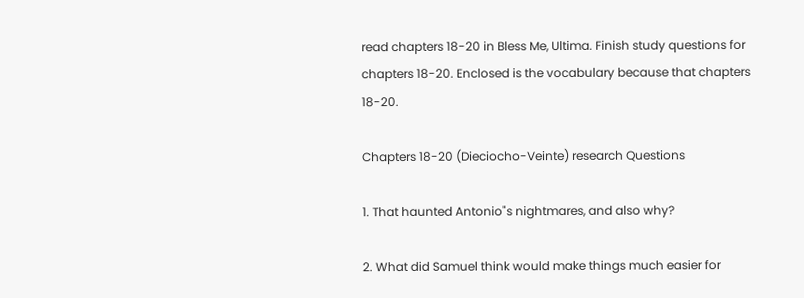read chapters 18-20 in Bless Me, Ultima. Finish study questions for chapters 18-20. Enclosed is the vocabulary because that chapters 18-20.

Chapters 18-20 (Dieciocho-Veinte) research Questions

1. That haunted Antonio"s nightmares, and also why?

2. What did Samuel think would make things much easier for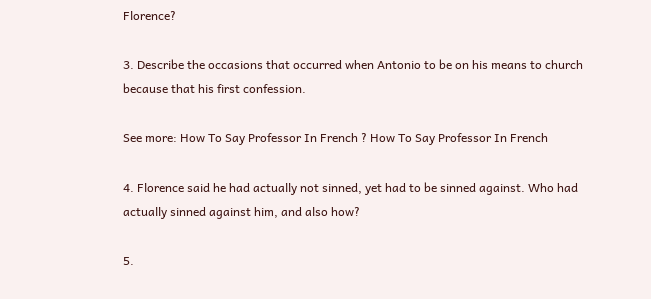Florence?

3. Describe the occasions that occurred when Antonio to be on his means to church because that his first confession.

See more: How To Say Professor In French ? How To Say Professor In French

4. Florence said he had actually not sinned, yet had to be sinned against. Who had actually sinned against him, and also how?

5.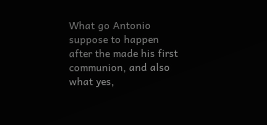What go Antonio suppose to happen after the made his first communion, and also what yes,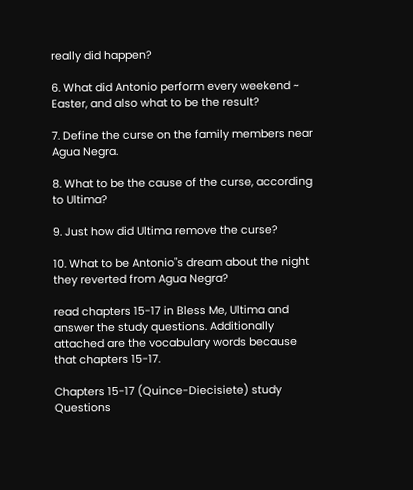really did happen?

6. What did Antonio perform every weekend ~ Easter, and also what to be the result?

7. Define the curse on the family members near Agua Negra.

8. What to be the cause of the curse, according to Ultima?

9. Just how did Ultima remove the curse?

10. What to be Antonio"s dream about the night they reverted from Agua Negra?

read chapters 15-17 in Bless Me, Ultima and answer the study questions. Additionally attached are the vocabulary words because that chapters 15-17.

Chapters 15-17 (Quince-Diecisiete) study Questions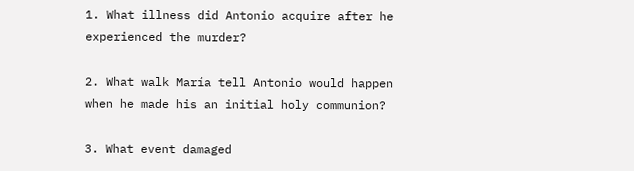1. What illness did Antonio acquire after he experienced the murder?

2. What walk María tell Antonio would happen when he made his an initial holy communion?

3. What event damaged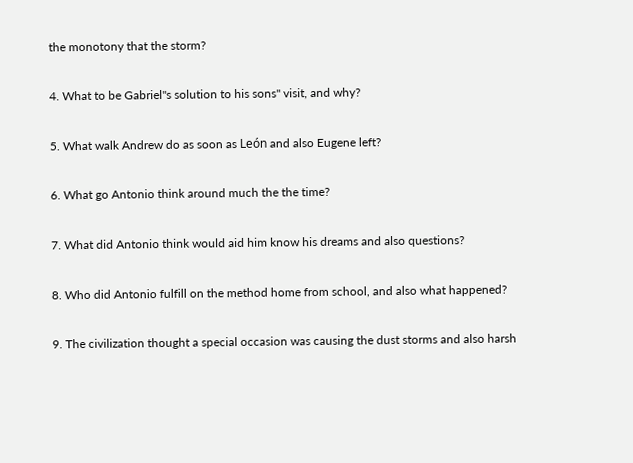the monotony that the storm?

4. What to be Gabriel"s solution to his sons" visit, and why?

5. What walk Andrew do as soon as León and also Eugene left?

6. What go Antonio think around much the the time?

7. What did Antonio think would aid him know his dreams and also questions?

8. Who did Antonio fulfill on the method home from school, and also what happened?

9. The civilization thought a special occasion was causing the dust storms and also harsh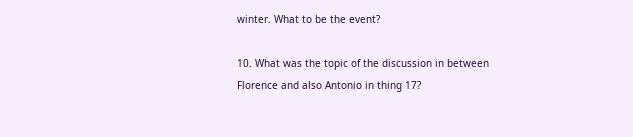winter. What to be the event?

10. What was the topic of the discussion in between Florence and also Antonio in thing 17?